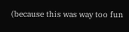(because this was way too fun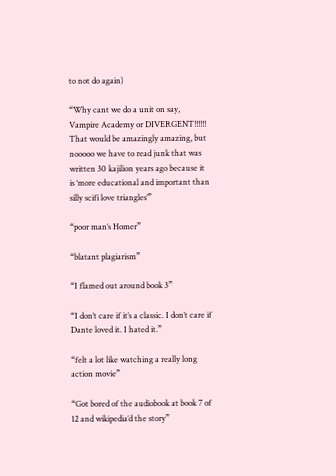to not do again)

“Why cant we do a unit on say, Vampire Academy or DIVERGENT!!!!!! That would be amazingly amazing, but nooooo we have to read junk that was written 30 kajilion years ago because it is ‘more educational and important than silly scifi love triangles’”

“poor man’s Homer”

“blatant plagiarism”

“I flamed out around book 3”

“I don’t care if it’s a classic. I don’t care if Dante loved it. I hated it.”

“felt a lot like watching a really long action movie”

“Got bored of the audiobook at book 7 of 12 and wikipedia’d the story”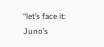“let’s face it: Juno’s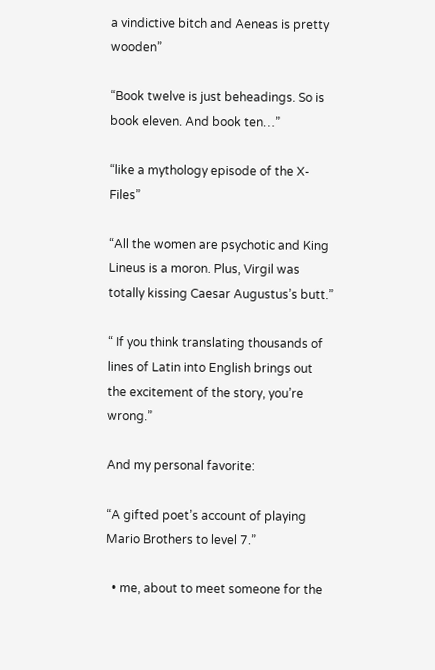a vindictive bitch and Aeneas is pretty wooden”

“Book twelve is just beheadings. So is book eleven. And book ten…”

“like a mythology episode of the X-Files”

“All the women are psychotic and King Lineus is a moron. Plus, Virgil was totally kissing Caesar Augustus’s butt.”

“ If you think translating thousands of lines of Latin into English brings out the excitement of the story, you’re wrong.”

And my personal favorite:

“A gifted poet’s account of playing Mario Brothers to level 7.”

  • me, about to meet someone for the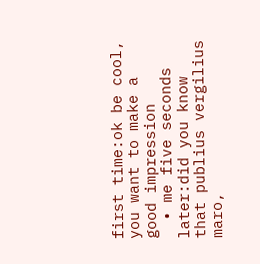first time:ok be cool, you want to make a good impression
  • me five seconds later:did you know that publius vergilius maro,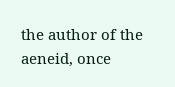the author of the aeneid, once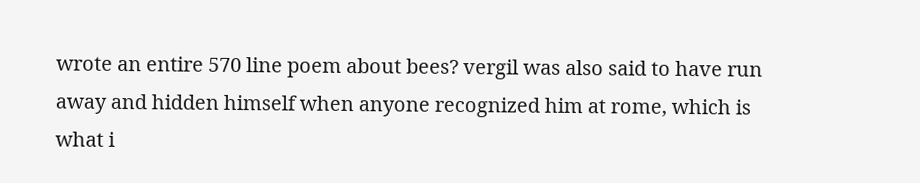wrote an entire 570 line poem about bees? vergil was also said to have run away and hidden himself when anyone recognized him at rome, which is what i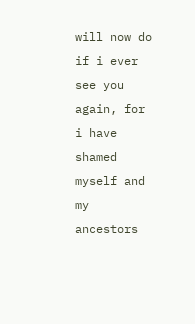will now do if i ever see you again, for i have shamed myself and my ancestors